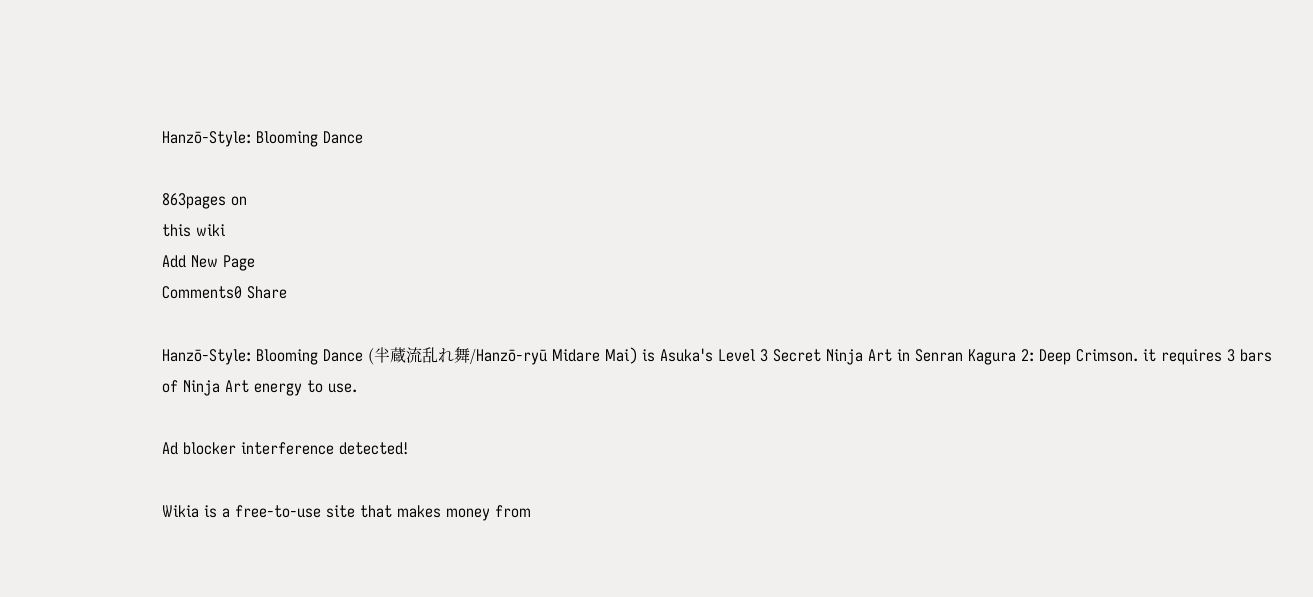Hanzō-Style: Blooming Dance

863pages on
this wiki
Add New Page
Comments0 Share

Hanzō-Style: Blooming Dance (半蔵流乱れ舞/Hanzō-ryū Midare Mai) is Asuka's Level 3 Secret Ninja Art in Senran Kagura 2: Deep Crimson. it requires 3 bars of Ninja Art energy to use.

Ad blocker interference detected!

Wikia is a free-to-use site that makes money from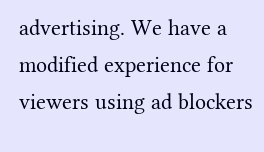advertising. We have a modified experience for viewers using ad blockers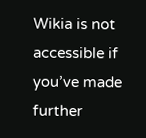Wikia is not accessible if you’ve made further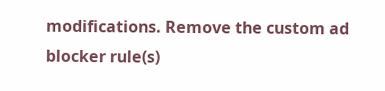modifications. Remove the custom ad blocker rule(s)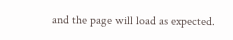and the page will load as expected.